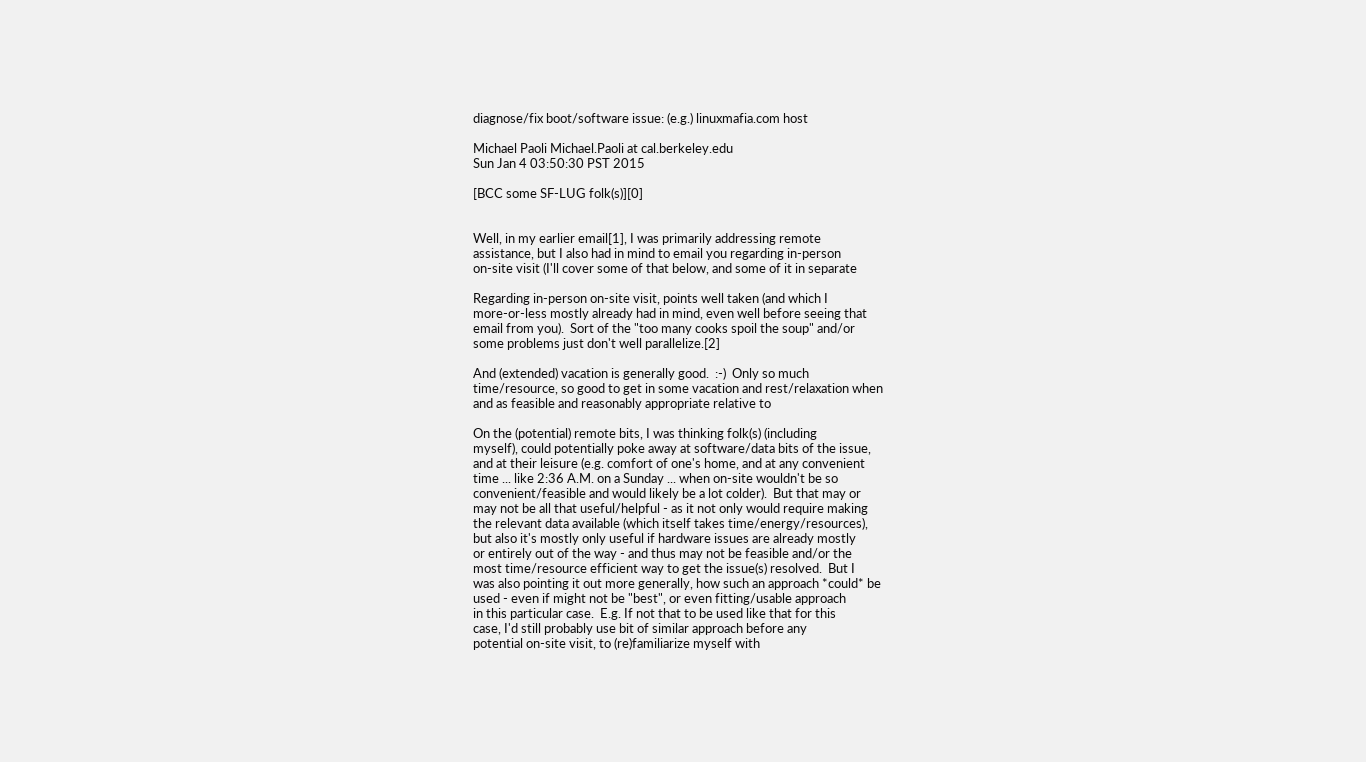diagnose/fix boot/software issue: (e.g.) linuxmafia.com host

Michael Paoli Michael.Paoli at cal.berkeley.edu
Sun Jan 4 03:50:30 PST 2015

[BCC some SF-LUG folk(s)][0]


Well, in my earlier email[1], I was primarily addressing remote
assistance, but I also had in mind to email you regarding in-person
on-site visit (I'll cover some of that below, and some of it in separate

Regarding in-person on-site visit, points well taken (and which I
more-or-less mostly already had in mind, even well before seeing that
email from you).  Sort of the "too many cooks spoil the soup" and/or
some problems just don't well parallelize.[2]

And (extended) vacation is generally good.  :-)  Only so much
time/resource, so good to get in some vacation and rest/relaxation when
and as feasible and reasonably appropriate relative to

On the (potential) remote bits, I was thinking folk(s) (including
myself), could potentially poke away at software/data bits of the issue,
and at their leisure (e.g. comfort of one's home, and at any convenient
time ... like 2:36 A.M. on a Sunday ... when on-site wouldn't be so
convenient/feasible and would likely be a lot colder).  But that may or
may not be all that useful/helpful - as it not only would require making
the relevant data available (which itself takes time/energy/resources),
but also it's mostly only useful if hardware issues are already mostly
or entirely out of the way - and thus may not be feasible and/or the
most time/resource efficient way to get the issue(s) resolved.  But I
was also pointing it out more generally, how such an approach *could* be
used - even if might not be "best", or even fitting/usable approach
in this particular case.  E.g. If not that to be used like that for this
case, I'd still probably use bit of similar approach before any
potential on-site visit, to (re)familiarize myself with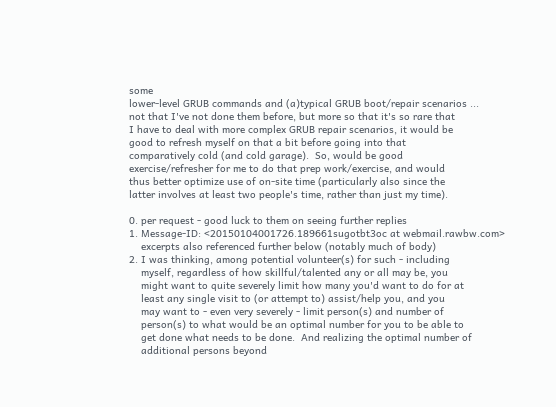some
lower-level GRUB commands and (a)typical GRUB boot/repair scenarios ...
not that I've not done them before, but more so that it's so rare that
I have to deal with more complex GRUB repair scenarios, it would be
good to refresh myself on that a bit before going into that
comparatively cold (and cold garage).  So, would be good
exercise/refresher for me to do that prep work/exercise, and would
thus better optimize use of on-site time (particularly also since the
latter involves at least two people's time, rather than just my time).

0. per request - good luck to them on seeing further replies
1. Message-ID: <20150104001726.189661sugotbt3oc at webmail.rawbw.com>
    excerpts also referenced further below (notably much of body)
2. I was thinking, among potential volunteer(s) for such - including
    myself, regardless of how skillful/talented any or all may be, you
    might want to quite severely limit how many you'd want to do for at
    least any single visit to (or attempt to) assist/help you, and you
    may want to - even very severely - limit person(s) and number of
    person(s) to what would be an optimal number for you to be able to
    get done what needs to be done.  And realizing the optimal number of
    additional persons beyond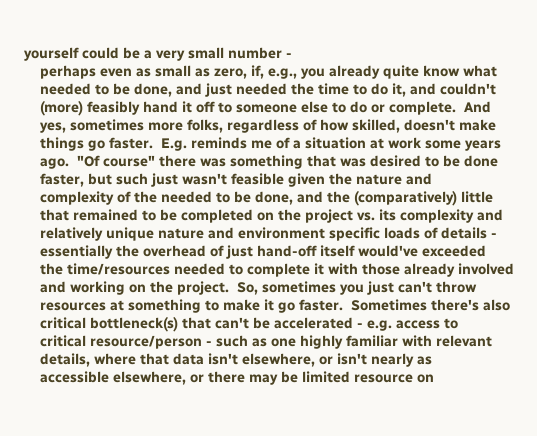yourself could be a very small number -
    perhaps even as small as zero, if, e.g., you already quite know what
    needed to be done, and just needed the time to do it, and couldn't
    (more) feasibly hand it off to someone else to do or complete.  And
    yes, sometimes more folks, regardless of how skilled, doesn't make
    things go faster.  E.g. reminds me of a situation at work some years
    ago.  "Of course" there was something that was desired to be done
    faster, but such just wasn't feasible given the nature and
    complexity of the needed to be done, and the (comparatively) little
    that remained to be completed on the project vs. its complexity and
    relatively unique nature and environment specific loads of details -
    essentially the overhead of just hand-off itself would've exceeded
    the time/resources needed to complete it with those already involved
    and working on the project.  So, sometimes you just can't throw
    resources at something to make it go faster.  Sometimes there's also
    critical bottleneck(s) that can't be accelerated - e.g. access to
    critical resource/person - such as one highly familiar with relevant
    details, where that data isn't elsewhere, or isn't nearly as
    accessible elsewhere, or there may be limited resource on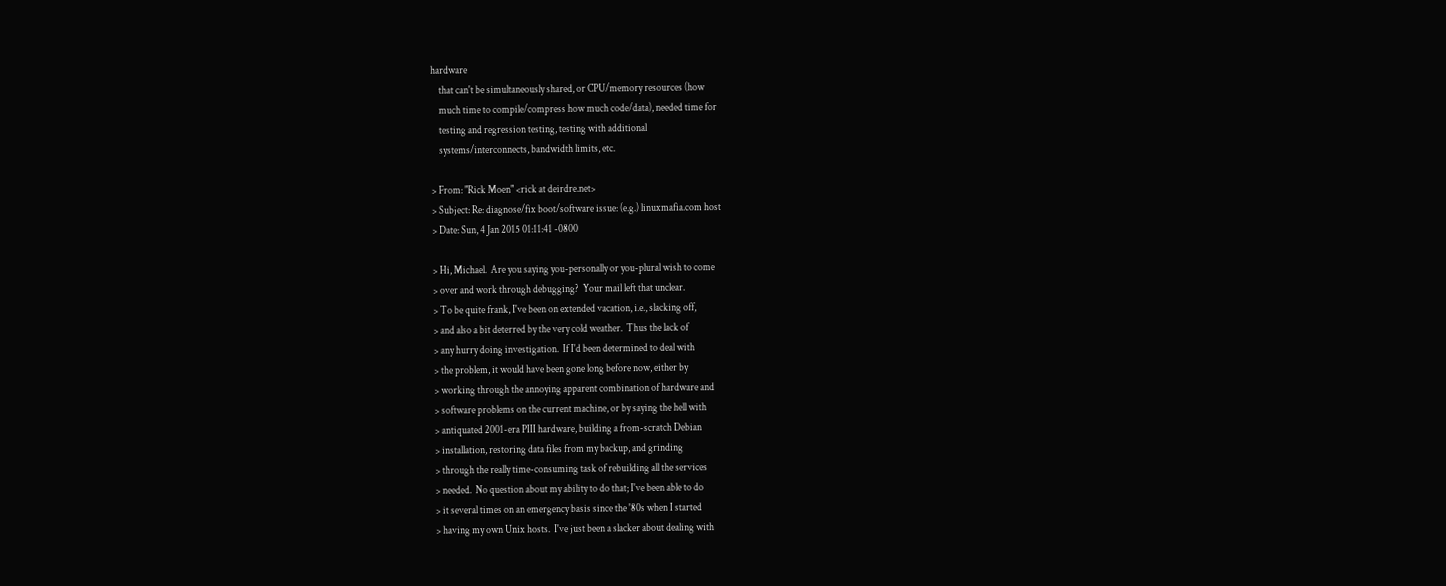hardware
    that can't be simultaneously shared, or CPU/memory resources (how
    much time to compile/compress how much code/data), needed time for
    testing and regression testing, testing with additional
    systems/interconnects, bandwidth limits, etc.

> From: "Rick Moen" <rick at deirdre.net>
> Subject: Re: diagnose/fix boot/software issue: (e.g.) linuxmafia.com host
> Date: Sun, 4 Jan 2015 01:11:41 -0800

> Hi, Michael.  Are you saying you-personally or you-plural wish to come
> over and work through debugging?  Your mail left that unclear.
> To be quite frank, I've been on extended vacation, i.e., slacking off,
> and also a bit deterred by the very cold weather.  Thus the lack of
> any hurry doing investigation.  If I'd been determined to deal with
> the problem, it would have been gone long before now, either by
> working through the annoying apparent combination of hardware and
> software problems on the current machine, or by saying the hell with
> antiquated 2001-era PIII hardware, building a from-scratch Debian
> installation, restoring data files from my backup, and grinding
> through the really time-consuming task of rebuilding all the services
> needed.  No question about my ability to do that; I've been able to do
> it several times on an emergency basis since the '80s when I started
> having my own Unix hosts.  I've just been a slacker about dealing with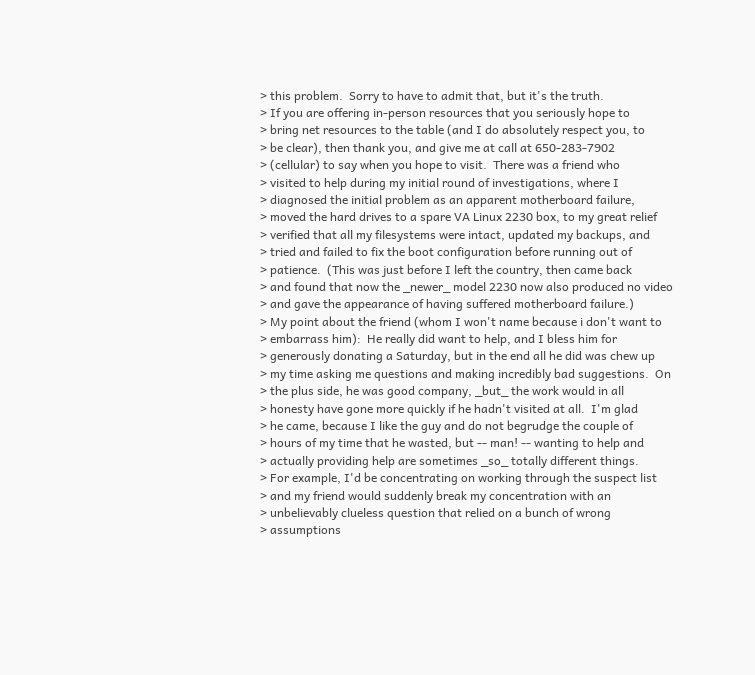> this problem.  Sorry to have to admit that, but it's the truth.
> If you are offering in-person resources that you seriously hope to
> bring net resources to the table (and I do absolutely respect you, to
> be clear), then thank you, and give me at call at 650-283-7902
> (cellular) to say when you hope to visit.  There was a friend who
> visited to help during my initial round of investigations, where I
> diagnosed the initial problem as an apparent motherboard failure,
> moved the hard drives to a spare VA Linux 2230 box, to my great relief
> verified that all my filesystems were intact, updated my backups, and
> tried and failed to fix the boot configuration before running out of
> patience.  (This was just before I left the country, then came back
> and found that now the _newer_ model 2230 now also produced no video
> and gave the appearance of having suffered motherboard failure.)
> My point about the friend (whom I won't name because i don't want to
> embarrass him):  He really did want to help, and I bless him for
> generously donating a Saturday, but in the end all he did was chew up
> my time asking me questions and making incredibly bad suggestions.  On
> the plus side, he was good company, _but_ the work would in all
> honesty have gone more quickly if he hadn't visited at all.  I'm glad
> he came, because I like the guy and do not begrudge the couple of
> hours of my time that he wasted, but -- man! -- wanting to help and
> actually providing help are sometimes _so_ totally different things.
> For example, I'd be concentrating on working through the suspect list
> and my friend would suddenly break my concentration with an
> unbelievably clueless question that relied on a bunch of wrong
> assumptions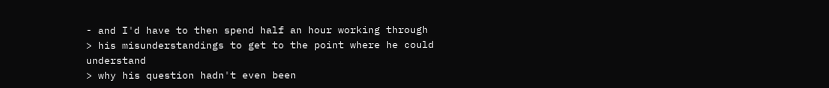- and I'd have to then spend half an hour working through
> his misunderstandings to get to the point where he could understand
> why his question hadn't even been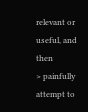relevant or useful, and then
> painfully attempt to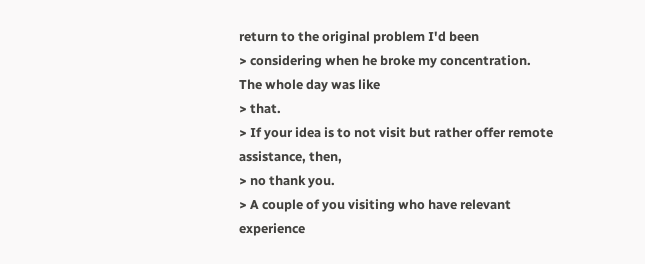return to the original problem I'd been
> considering when he broke my concentration.  The whole day was like
> that.
> If your idea is to not visit but rather offer remote assistance, then,
> no thank you.
> A couple of you visiting who have relevant experience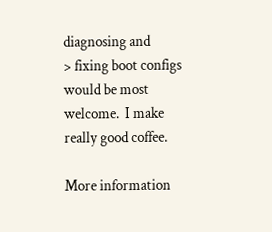diagnosing and
> fixing boot configs would be most welcome.  I make really good coffee.

More information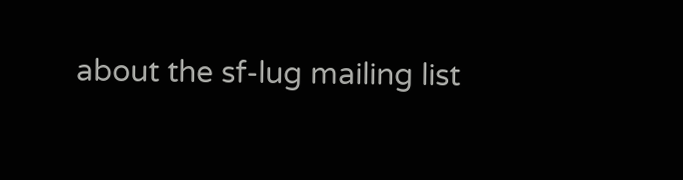about the sf-lug mailing list